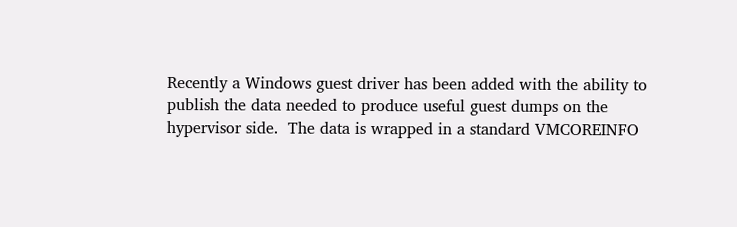Recently a Windows guest driver has been added with the ability to
publish the data needed to produce useful guest dumps on the
hypervisor side.  The data is wrapped in a standard VMCOREINFO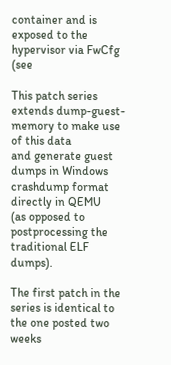container and is exposed to the hypervisor via FwCfg (see

This patch series extends dump-guest-memory to make use of this data
and generate guest dumps in Windows crashdump format directly in QEMU
(as opposed to postprocessing the traditional ELF dumps).

The first patch in the series is identical to the one posted two weeks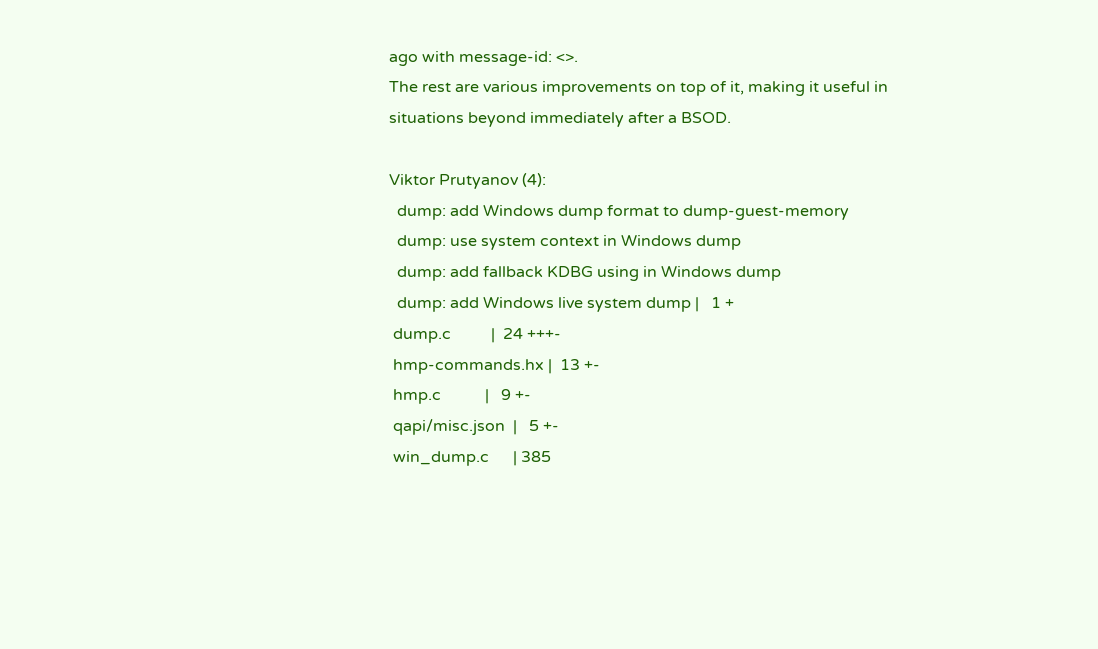ago with message-id: <>.
The rest are various improvements on top of it, making it useful in
situations beyond immediately after a BSOD.

Viktor Prutyanov (4):
  dump: add Windows dump format to dump-guest-memory
  dump: use system context in Windows dump
  dump: add fallback KDBG using in Windows dump
  dump: add Windows live system dump |   1 +
 dump.c          |  24 +++-
 hmp-commands.hx |  13 +-
 hmp.c           |   9 +-
 qapi/misc.json  |   5 +-
 win_dump.c      | 385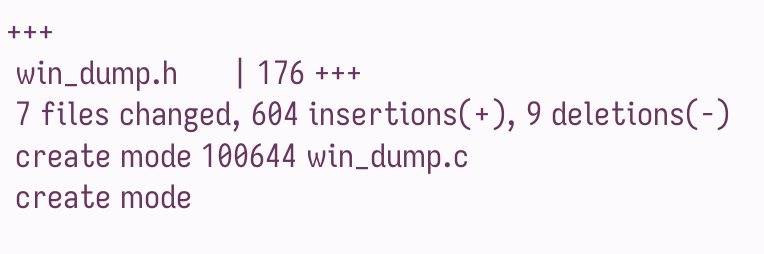+++
 win_dump.h      | 176 +++
 7 files changed, 604 insertions(+), 9 deletions(-)
 create mode 100644 win_dump.c
 create mode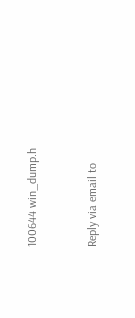100644 win_dump.h


Reply via email to